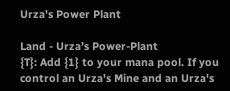Urza's Power Plant

Land - Urza’s Power-Plant
{T}: Add {1} to your mana pool. If you control an Urza's Mine and an Urza's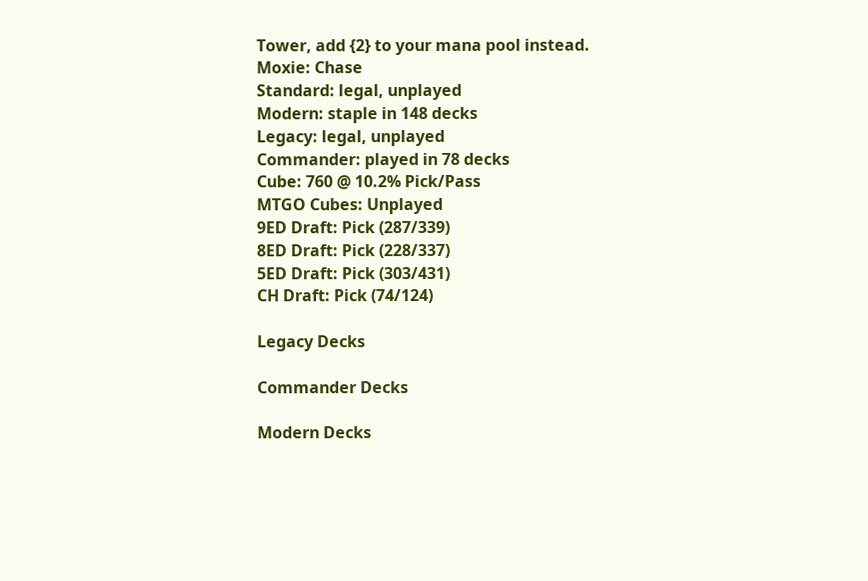Tower, add {2} to your mana pool instead.
Moxie: Chase
Standard: legal, unplayed
Modern: staple in 148 decks
Legacy: legal, unplayed
Commander: played in 78 decks
Cube: 760 @ 10.2% Pick/Pass
MTGO Cubes: Unplayed
9ED Draft: Pick (287/339)
8ED Draft: Pick (228/337)
5ED Draft: Pick (303/431)
CH Draft: Pick (74/124)

Legacy Decks

Commander Decks

Modern Decks